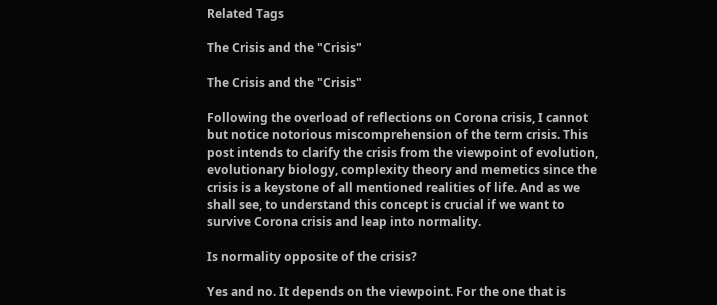Related Tags

The Crisis and the "Crisis"

The Crisis and the "Crisis"

Following the overload of reflections on Corona crisis, I cannot but notice notorious miscomprehension of the term crisis. This post intends to clarify the crisis from the viewpoint of evolution, evolutionary biology, complexity theory and memetics since the crisis is a keystone of all mentioned realities of life. And as we shall see, to understand this concept is crucial if we want to survive Corona crisis and leap into normality.

Is normality opposite of the crisis?

Yes and no. It depends on the viewpoint. For the one that is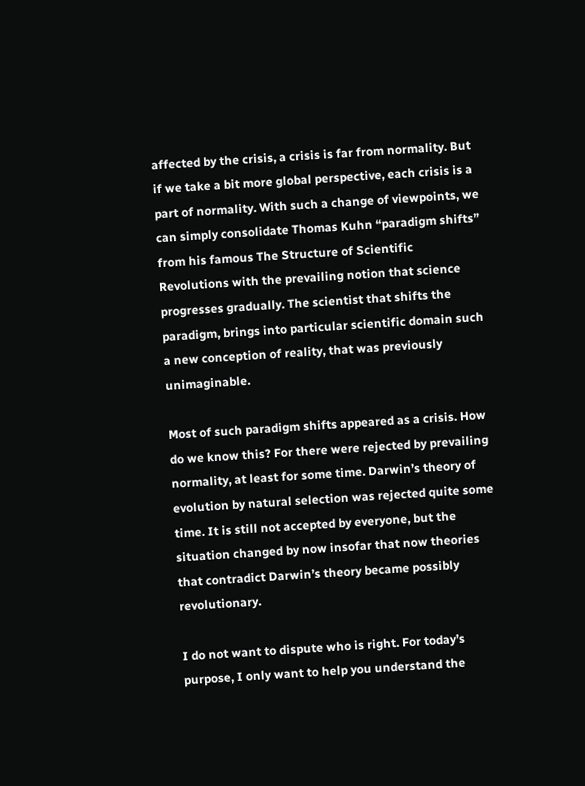affected by the crisis, a crisis is far from normality. But if we take a bit more global perspective, each crisis is a part of normality. With such a change of viewpoints, we can simply consolidate Thomas Kuhn “paradigm shifts” from his famous The Structure of Scientific Revolutions with the prevailing notion that science progresses gradually. The scientist that shifts the paradigm, brings into particular scientific domain such a new conception of reality, that was previously unimaginable.

Most of such paradigm shifts appeared as a crisis. How do we know this? For there were rejected by prevailing normality, at least for some time. Darwin’s theory of evolution by natural selection was rejected quite some time. It is still not accepted by everyone, but the situation changed by now insofar that now theories that contradict Darwin’s theory became possibly revolutionary.

I do not want to dispute who is right. For today’s purpose, I only want to help you understand the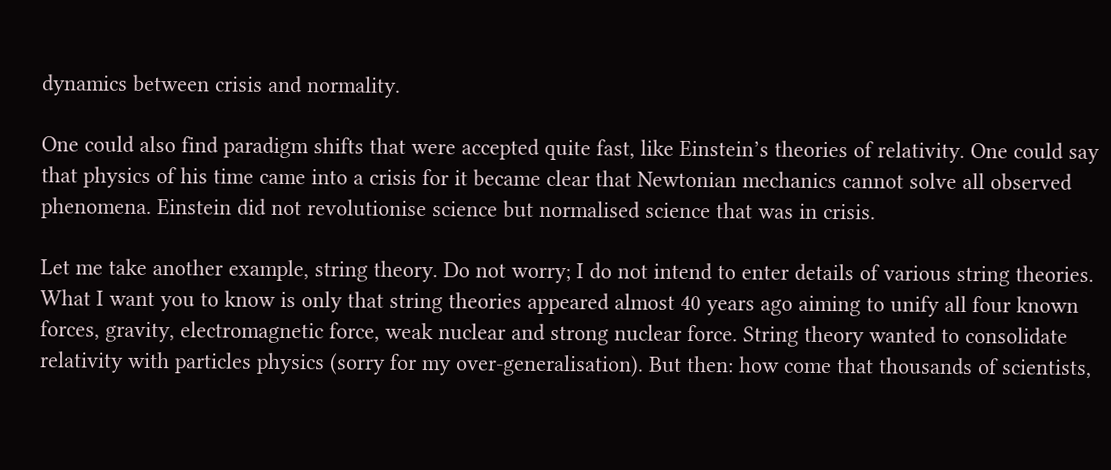dynamics between crisis and normality.

One could also find paradigm shifts that were accepted quite fast, like Einstein’s theories of relativity. One could say that physics of his time came into a crisis for it became clear that Newtonian mechanics cannot solve all observed phenomena. Einstein did not revolutionise science but normalised science that was in crisis.

Let me take another example, string theory. Do not worry; I do not intend to enter details of various string theories. What I want you to know is only that string theories appeared almost 40 years ago aiming to unify all four known forces, gravity, electromagnetic force, weak nuclear and strong nuclear force. String theory wanted to consolidate relativity with particles physics (sorry for my over-generalisation). But then: how come that thousands of scientists,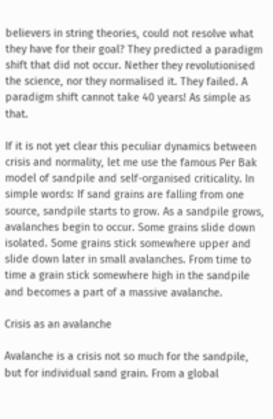believers in string theories, could not resolve what they have for their goal? They predicted a paradigm shift that did not occur. Nether they revolutionised the science, nor they normalised it. They failed. A paradigm shift cannot take 40 years! As simple as that.

If it is not yet clear this peculiar dynamics between crisis and normality, let me use the famous Per Bak model of sandpile and self-organised criticality. In simple words: If sand grains are falling from one source, sandpile starts to grow. As a sandpile grows, avalanches begin to occur. Some grains slide down isolated. Some grains stick somewhere upper and slide down later in small avalanches. From time to time a grain stick somewhere high in the sandpile and becomes a part of a massive avalanche.

Crisis as an avalanche

Avalanche is a crisis not so much for the sandpile, but for individual sand grain. From a global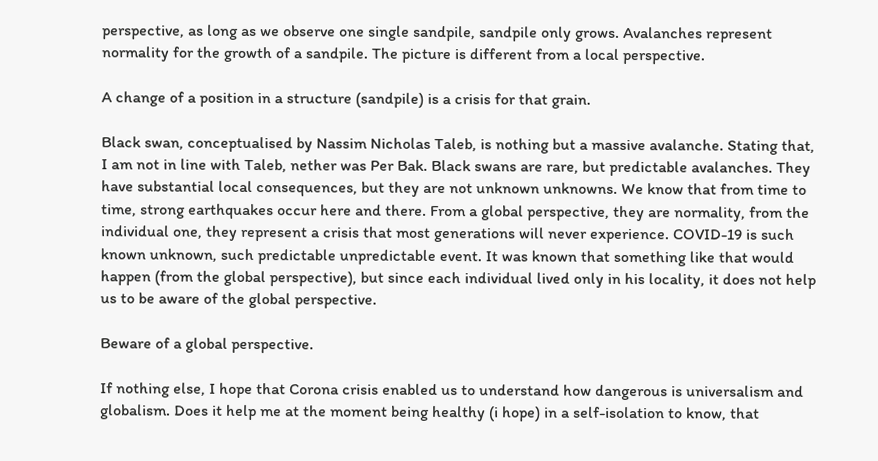perspective, as long as we observe one single sandpile, sandpile only grows. Avalanches represent normality for the growth of a sandpile. The picture is different from a local perspective.

A change of a position in a structure (sandpile) is a crisis for that grain.

Black swan, conceptualised by Nassim Nicholas Taleb, is nothing but a massive avalanche. Stating that, I am not in line with Taleb, nether was Per Bak. Black swans are rare, but predictable avalanches. They have substantial local consequences, but they are not unknown unknowns. We know that from time to time, strong earthquakes occur here and there. From a global perspective, they are normality, from the individual one, they represent a crisis that most generations will never experience. COVID-19 is such known unknown, such predictable unpredictable event. It was known that something like that would happen (from the global perspective), but since each individual lived only in his locality, it does not help us to be aware of the global perspective.

Beware of a global perspective.

If nothing else, I hope that Corona crisis enabled us to understand how dangerous is universalism and globalism. Does it help me at the moment being healthy (i hope) in a self-isolation to know, that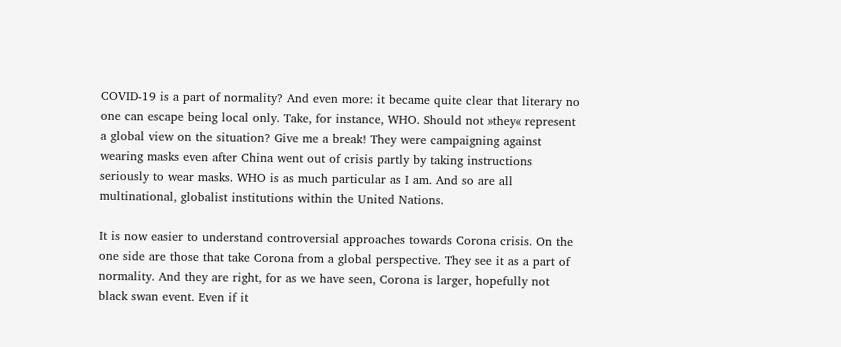COVID-19 is a part of normality? And even more: it became quite clear that literary no one can escape being local only. Take, for instance, WHO. Should not »they« represent a global view on the situation? Give me a break! They were campaigning against wearing masks even after China went out of crisis partly by taking instructions seriously to wear masks. WHO is as much particular as I am. And so are all multinational, globalist institutions within the United Nations.

It is now easier to understand controversial approaches towards Corona crisis. On the one side are those that take Corona from a global perspective. They see it as a part of normality. And they are right, for as we have seen, Corona is larger, hopefully not black swan event. Even if it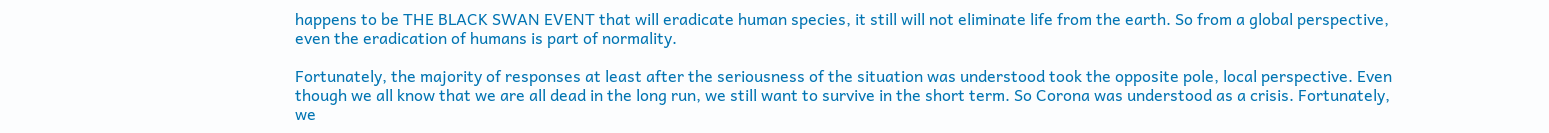happens to be THE BLACK SWAN EVENT that will eradicate human species, it still will not eliminate life from the earth. So from a global perspective, even the eradication of humans is part of normality.

Fortunately, the majority of responses at least after the seriousness of the situation was understood took the opposite pole, local perspective. Even though we all know that we are all dead in the long run, we still want to survive in the short term. So Corona was understood as a crisis. Fortunately, we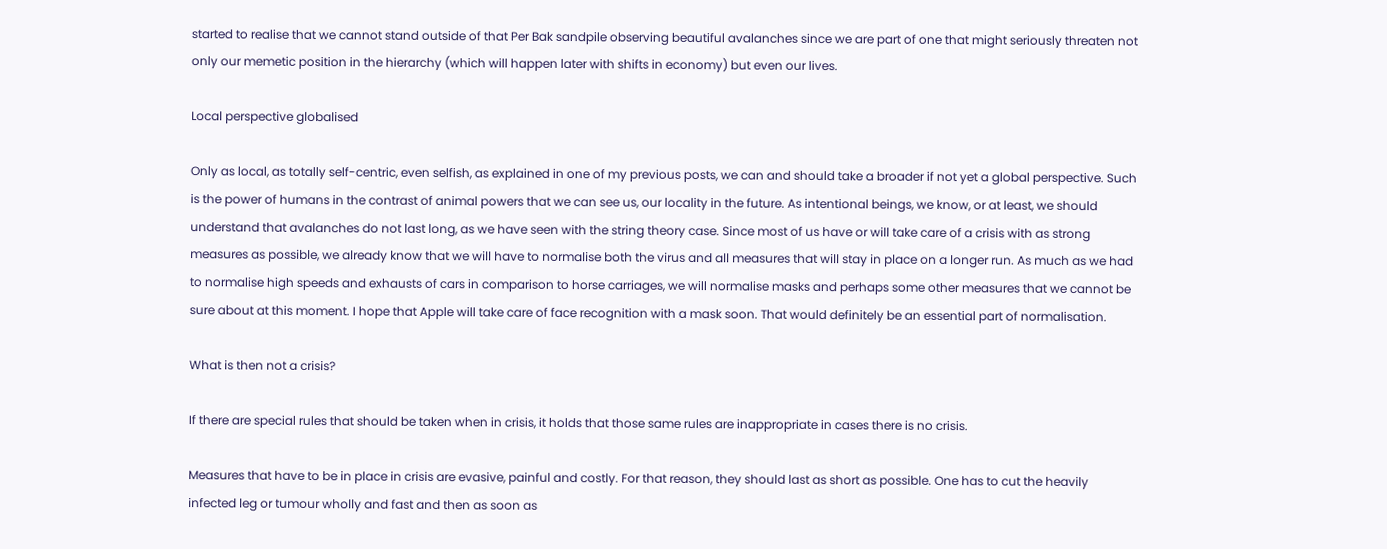started to realise that we cannot stand outside of that Per Bak sandpile observing beautiful avalanches since we are part of one that might seriously threaten not only our memetic position in the hierarchy (which will happen later with shifts in economy) but even our lives.

Local perspective globalised

Only as local, as totally self-centric, even selfish, as explained in one of my previous posts, we can and should take a broader if not yet a global perspective. Such is the power of humans in the contrast of animal powers that we can see us, our locality in the future. As intentional beings, we know, or at least, we should understand that avalanches do not last long, as we have seen with the string theory case. Since most of us have or will take care of a crisis with as strong measures as possible, we already know that we will have to normalise both the virus and all measures that will stay in place on a longer run. As much as we had to normalise high speeds and exhausts of cars in comparison to horse carriages, we will normalise masks and perhaps some other measures that we cannot be sure about at this moment. I hope that Apple will take care of face recognition with a mask soon. That would definitely be an essential part of normalisation.

What is then not a crisis?

If there are special rules that should be taken when in crisis, it holds that those same rules are inappropriate in cases there is no crisis.

Measures that have to be in place in crisis are evasive, painful and costly. For that reason, they should last as short as possible. One has to cut the heavily infected leg or tumour wholly and fast and then as soon as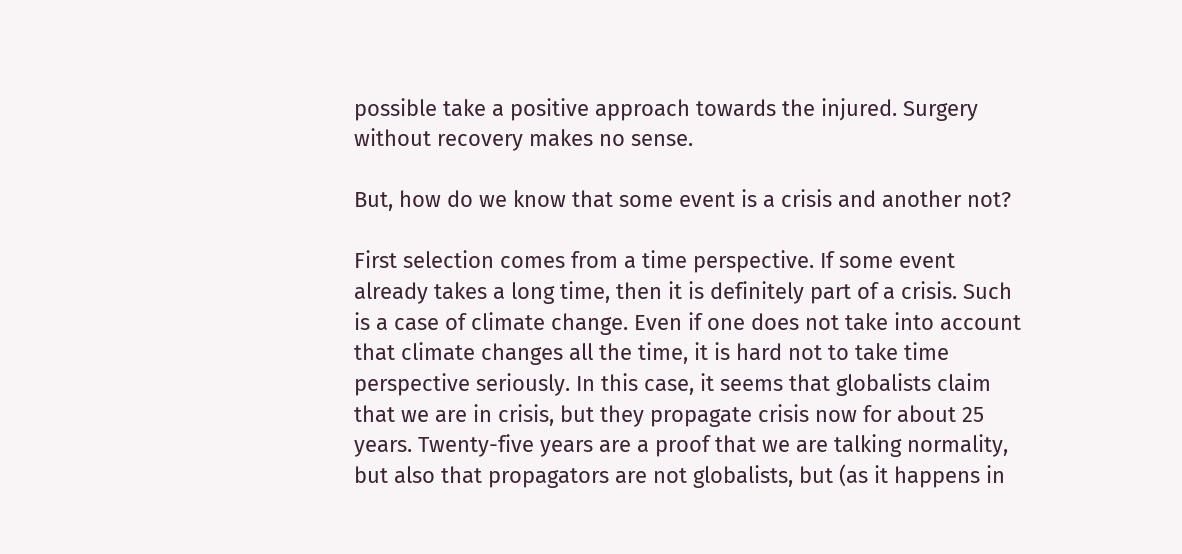possible take a positive approach towards the injured. Surgery without recovery makes no sense.

But, how do we know that some event is a crisis and another not?

First selection comes from a time perspective. If some event already takes a long time, then it is definitely part of a crisis. Such is a case of climate change. Even if one does not take into account that climate changes all the time, it is hard not to take time perspective seriously. In this case, it seems that globalists claim that we are in crisis, but they propagate crisis now for about 25 years. Twenty-five years are a proof that we are talking normality, but also that propagators are not globalists, but (as it happens in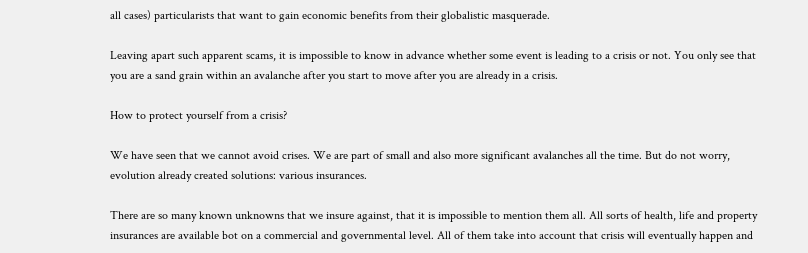all cases) particularists that want to gain economic benefits from their globalistic masquerade.

Leaving apart such apparent scams, it is impossible to know in advance whether some event is leading to a crisis or not. You only see that you are a sand grain within an avalanche after you start to move after you are already in a crisis.

How to protect yourself from a crisis?

We have seen that we cannot avoid crises. We are part of small and also more significant avalanches all the time. But do not worry, evolution already created solutions: various insurances.

There are so many known unknowns that we insure against, that it is impossible to mention them all. All sorts of health, life and property insurances are available bot on a commercial and governmental level. All of them take into account that crisis will eventually happen and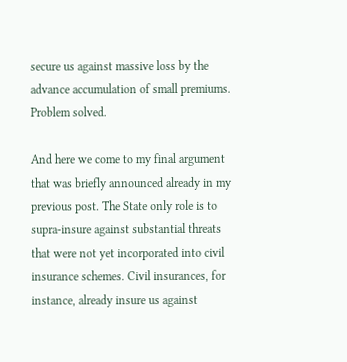secure us against massive loss by the advance accumulation of small premiums. Problem solved.

And here we come to my final argument that was briefly announced already in my previous post. The State only role is to supra-insure against substantial threats that were not yet incorporated into civil insurance schemes. Civil insurances, for instance, already insure us against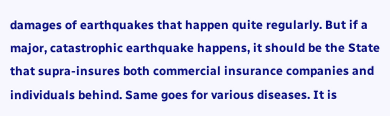damages of earthquakes that happen quite regularly. But if a major, catastrophic earthquake happens, it should be the State that supra-insures both commercial insurance companies and individuals behind. Same goes for various diseases. It is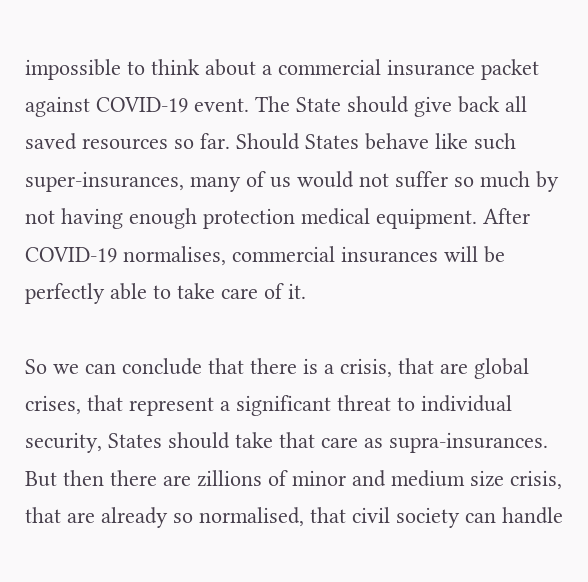impossible to think about a commercial insurance packet against COVID-19 event. The State should give back all saved resources so far. Should States behave like such super-insurances, many of us would not suffer so much by not having enough protection medical equipment. After COVID-19 normalises, commercial insurances will be perfectly able to take care of it.

So we can conclude that there is a crisis, that are global crises, that represent a significant threat to individual security, States should take that care as supra-insurances. But then there are zillions of minor and medium size crisis, that are already so normalised, that civil society can handle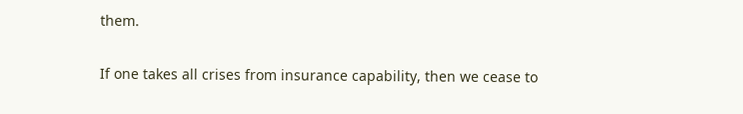them.

If one takes all crises from insurance capability, then we cease to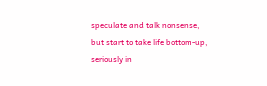speculate and talk nonsense, but start to take life bottom-up, seriously in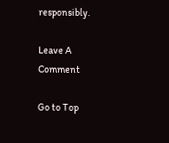responsibly.

Leave A Comment

Go to Top